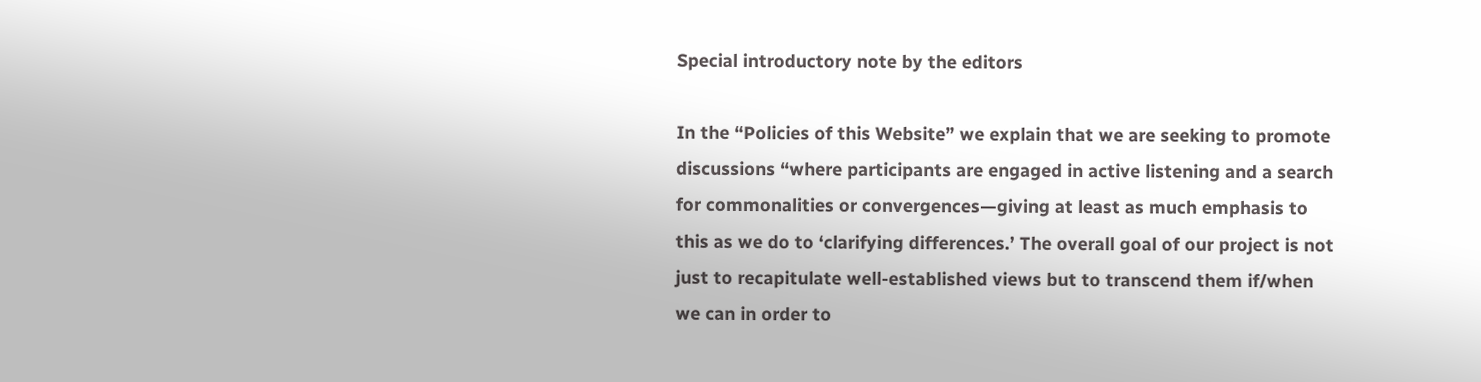Special introductory note by the editors

In the “Policies of this Website” we explain that we are seeking to promote discussions “where participants are engaged in active listening and a search for commonalities or convergences—giving at least as much emphasis to this as we do to ‘clarifying differences.’ The overall goal of our project is not just to recapitulate well-established views but to transcend them if/when we can in order to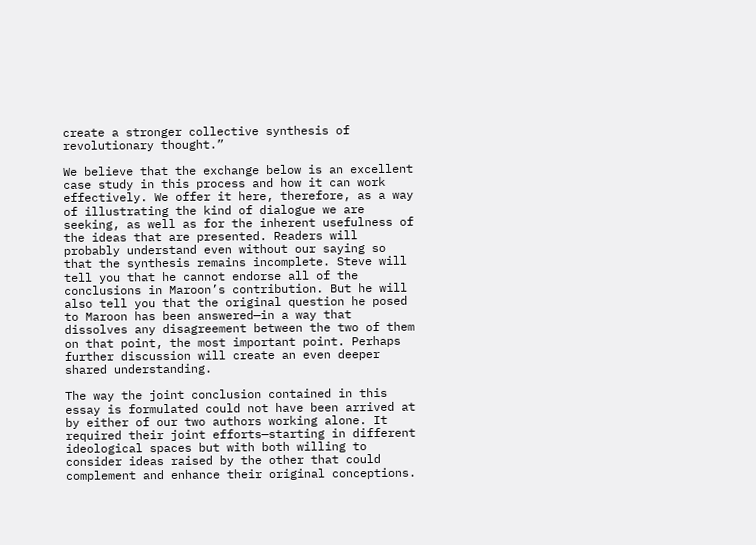create a stronger collective synthesis of revolutionary thought.”

We believe that the exchange below is an excellent case study in this process and how it can work effectively. We offer it here, therefore, as a way of illustrating the kind of dialogue we are seeking, as well as for the inherent usefulness of the ideas that are presented. Readers will probably understand even without our saying so that the synthesis remains incomplete. Steve will tell you that he cannot endorse all of the conclusions in Maroon’s contribution. But he will also tell you that the original question he posed to Maroon has been answered—in a way that dissolves any disagreement between the two of them on that point, the most important point. Perhaps further discussion will create an even deeper shared understanding.

The way the joint conclusion contained in this essay is formulated could not have been arrived at by either of our two authors working alone. It required their joint efforts—starting in different ideological spaces but with both willing to consider ideas raised by the other that could complement and enhance their original conceptions.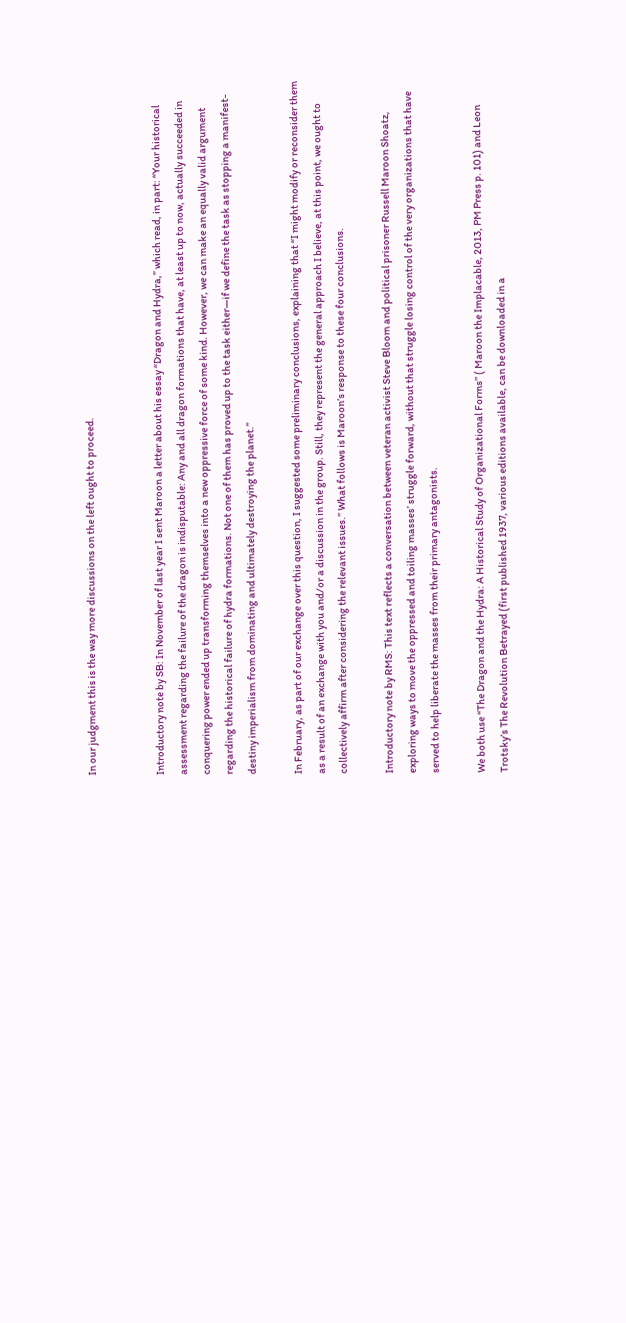In our judgment this is the way more discussions on the left ought to proceed.


Introductory note by SB: In November of last year I sent Maroon a letter about his essay “Dragon and Hydra,” which read, in part: “Your historical assessment regarding the failure of the dragon is indisputable: Any and all dragon formations that have, at least up to now, actually succeeded in conquering power ended up transforming themselves into a new oppressive force of some kind. However, we can make an equally valid argument regarding the historical failure of hydra formations. Not one of them has proved up to the task either—if we define the task as stopping a manifest-destiny imperialism from dominating and ultimately destroying the planet.”

In February, as part of our exchange over this question, I suggested some preliminary conclusions, explaining that “I might modify or reconsider them as a result of an exchange with you and/or a discussion in the group. Still, they represent the general approach I believe, at this point, we ought to collectively affirm after considering the relevant issues.” What follows is Maroon’s response to these four conclusions.

Introductory note by RMS: This text reflects a conversation between veteran activist Steve Bloom and political prisoner Russell Maroon Shoatz, exploring ways to move the oppressed and toiling masses’ struggle forward, without that struggle losing control of the very organizations that have served to help liberate the masses from their primary antagonists.

We both use “The Dragon and the Hydra: A Historical Study of Organizational Forms” ( Maroon the Implacable, 2013, PM Press p. 101) and Leon Trotsky’s The Revolution Betrayed (first published 1937, various editions available, can be downloaded in a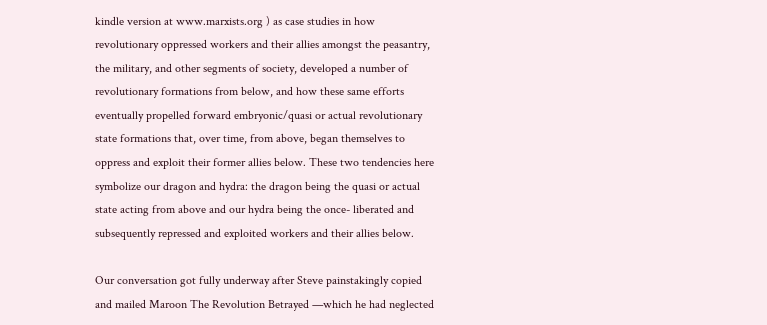kindle version at www.marxists.org ) as case studies in how revolutionary oppressed workers and their allies amongst the peasantry, the military, and other segments of society, developed a number of revolutionary formations from below, and how these same efforts eventually propelled forward embryonic/quasi or actual revolutionary state formations that, over time, from above, began themselves to oppress and exploit their former allies below. These two tendencies here symbolize our dragon and hydra: the dragon being the quasi or actual state acting from above and our hydra being the once- liberated and subsequently repressed and exploited workers and their allies below.

Our conversation got fully underway after Steve painstakingly copied and mailed Maroon The Revolution Betrayed —which he had neglected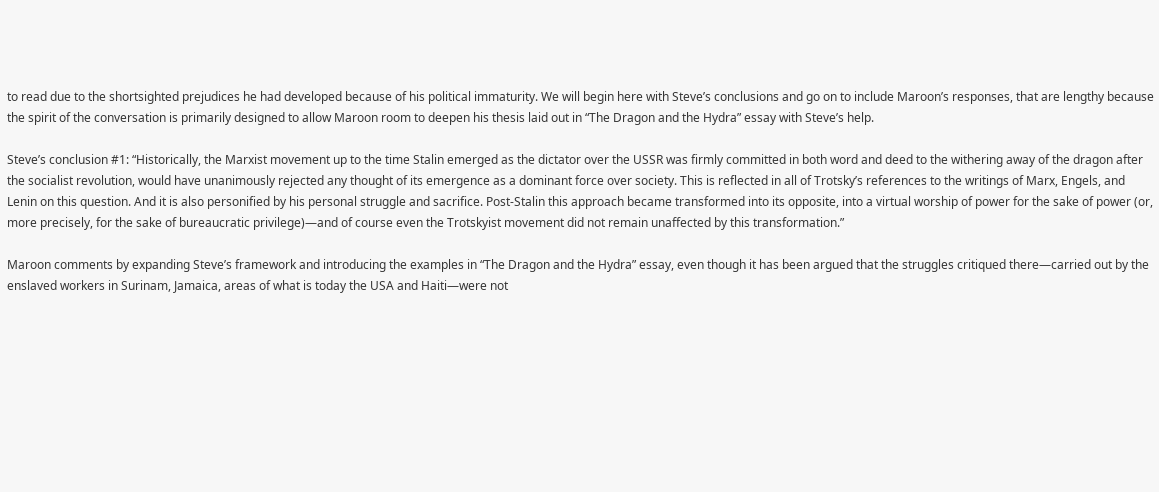to read due to the shortsighted prejudices he had developed because of his political immaturity. We will begin here with Steve’s conclusions and go on to include Maroon’s responses, that are lengthy because the spirit of the conversation is primarily designed to allow Maroon room to deepen his thesis laid out in “The Dragon and the Hydra” essay with Steve’s help.

Steve’s conclusion #1: “Historically, the Marxist movement up to the time Stalin emerged as the dictator over the USSR was firmly committed in both word and deed to the withering away of the dragon after the socialist revolution, would have unanimously rejected any thought of its emergence as a dominant force over society. This is reflected in all of Trotsky’s references to the writings of Marx, Engels, and Lenin on this question. And it is also personified by his personal struggle and sacrifice. Post-Stalin this approach became transformed into its opposite, into a virtual worship of power for the sake of power (or, more precisely, for the sake of bureaucratic privilege)—and of course even the Trotskyist movement did not remain unaffected by this transformation.”

Maroon comments by expanding Steve’s framework and introducing the examples in “The Dragon and the Hydra” essay, even though it has been argued that the struggles critiqued there—carried out by the enslaved workers in Surinam, Jamaica, areas of what is today the USA and Haiti—were not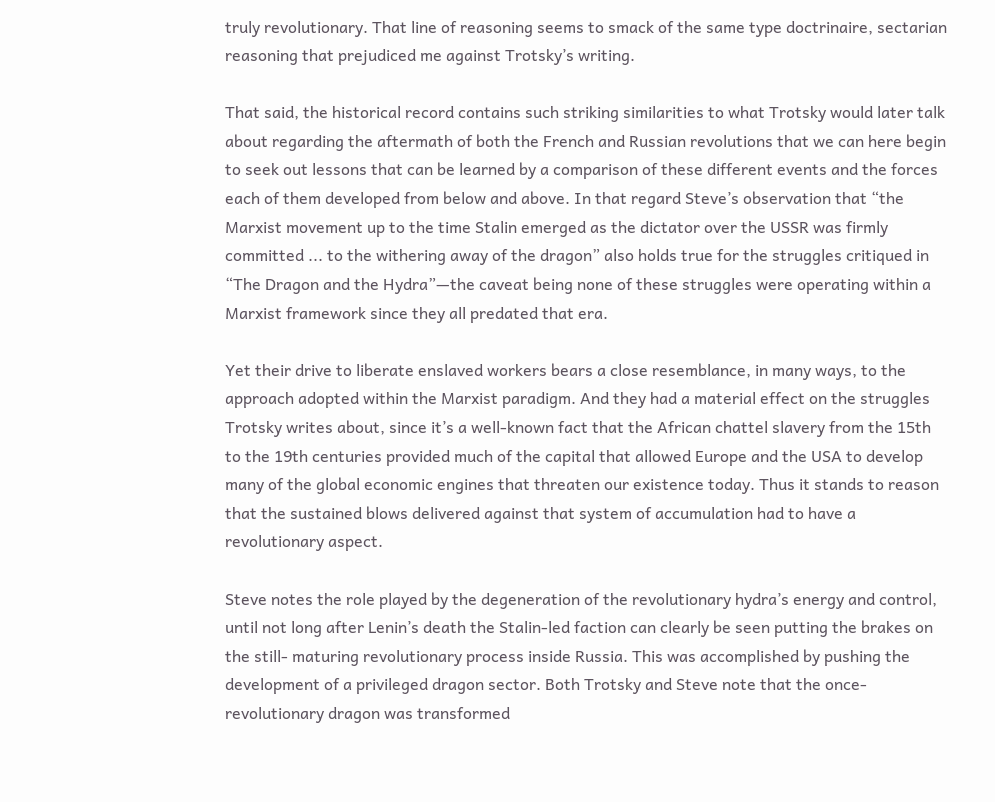truly revolutionary. That line of reasoning seems to smack of the same type doctrinaire, sectarian reasoning that prejudiced me against Trotsky’s writing.

That said, the historical record contains such striking similarities to what Trotsky would later talk about regarding the aftermath of both the French and Russian revolutions that we can here begin to seek out lessons that can be learned by a comparison of these different events and the forces each of them developed from below and above. In that regard Steve’s observation that “the Marxist movement up to the time Stalin emerged as the dictator over the USSR was firmly committed ... to the withering away of the dragon” also holds true for the struggles critiqued in “The Dragon and the Hydra”—the caveat being none of these struggles were operating within a Marxist framework since they all predated that era.

Yet their drive to liberate enslaved workers bears a close resemblance, in many ways, to the approach adopted within the Marxist paradigm. And they had a material effect on the struggles Trotsky writes about, since it’s a well-known fact that the African chattel slavery from the 15th to the 19th centuries provided much of the capital that allowed Europe and the USA to develop many of the global economic engines that threaten our existence today. Thus it stands to reason that the sustained blows delivered against that system of accumulation had to have a revolutionary aspect.

Steve notes the role played by the degeneration of the revolutionary hydra’s energy and control, until not long after Lenin’s death the Stalin-led faction can clearly be seen putting the brakes on the still- maturing revolutionary process inside Russia. This was accomplished by pushing the development of a privileged dragon sector. Both Trotsky and Steve note that the once-revolutionary dragon was transformed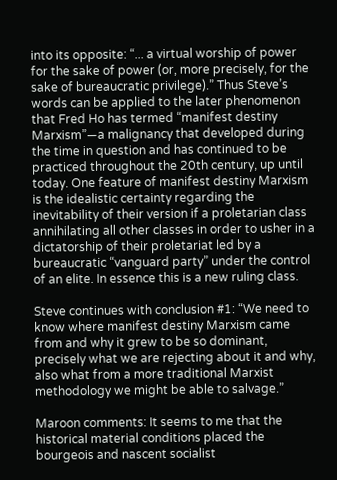into its opposite: “... a virtual worship of power for the sake of power (or, more precisely, for the sake of bureaucratic privilege).” Thus Steve’s words can be applied to the later phenomenon that Fred Ho has termed “manifest destiny Marxism”—a malignancy that developed during the time in question and has continued to be practiced throughout the 20th century, up until today. One feature of manifest destiny Marxism is the idealistic certainty regarding the inevitability of their version if a proletarian class annihilating all other classes in order to usher in a dictatorship of their proletariat led by a bureaucratic “vanguard party” under the control of an elite. In essence this is a new ruling class.

Steve continues with conclusion #1: “We need to know where manifest destiny Marxism came from and why it grew to be so dominant, precisely what we are rejecting about it and why, also what from a more traditional Marxist methodology we might be able to salvage.”

Maroon comments: It seems to me that the historical material conditions placed the bourgeois and nascent socialist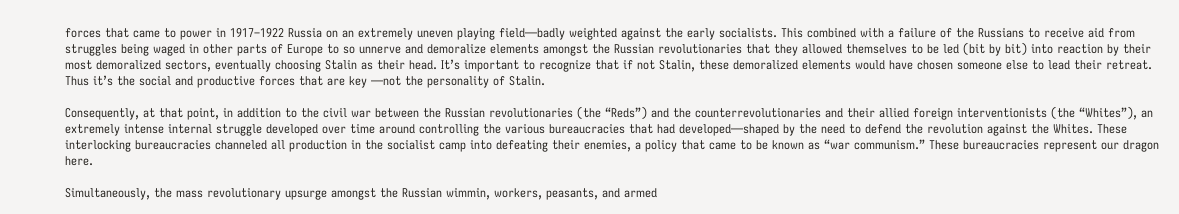forces that came to power in 1917–1922 Russia on an extremely uneven playing field—badly weighted against the early socialists. This combined with a failure of the Russians to receive aid from struggles being waged in other parts of Europe to so unnerve and demoralize elements amongst the Russian revolutionaries that they allowed themselves to be led (bit by bit) into reaction by their most demoralized sectors, eventually choosing Stalin as their head. It’s important to recognize that if not Stalin, these demoralized elements would have chosen someone else to lead their retreat. Thus it’s the social and productive forces that are key —not the personality of Stalin.

Consequently, at that point, in addition to the civil war between the Russian revolutionaries (the “Reds”) and the counterrevolutionaries and their allied foreign interventionists (the “Whites”), an extremely intense internal struggle developed over time around controlling the various bureaucracies that had developed—shaped by the need to defend the revolution against the Whites. These interlocking bureaucracies channeled all production in the socialist camp into defeating their enemies, a policy that came to be known as “war communism.” These bureaucracies represent our dragon here.

Simultaneously, the mass revolutionary upsurge amongst the Russian wimmin, workers, peasants, and armed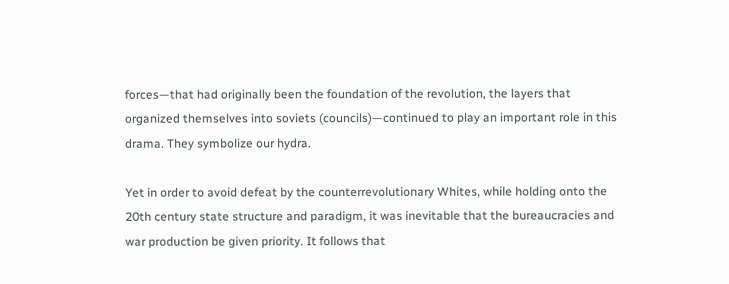forces—that had originally been the foundation of the revolution, the layers that organized themselves into soviets (councils)—continued to play an important role in this drama. They symbolize our hydra.

Yet in order to avoid defeat by the counterrevolutionary Whites, while holding onto the 20th century state structure and paradigm, it was inevitable that the bureaucracies and war production be given priority. It follows that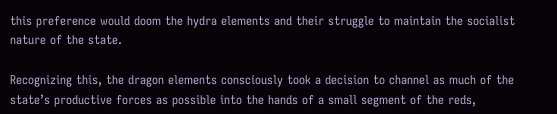this preference would doom the hydra elements and their struggle to maintain the socialist nature of the state.

Recognizing this, the dragon elements consciously took a decision to channel as much of the state’s productive forces as possible into the hands of a small segment of the reds,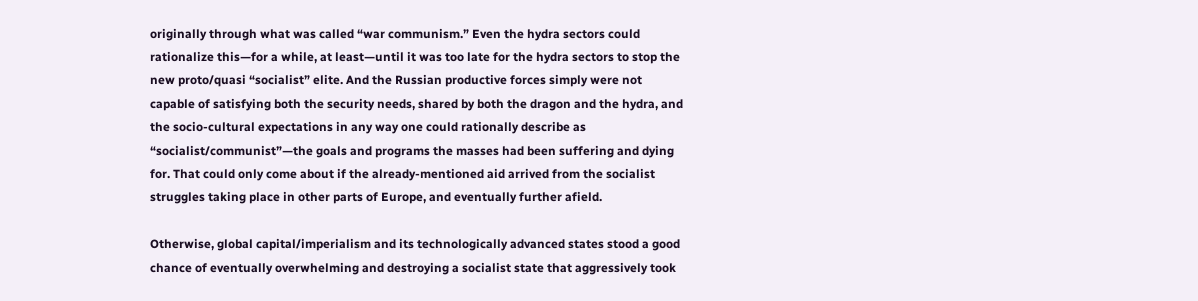originally through what was called “war communism.” Even the hydra sectors could rationalize this—for a while, at least—until it was too late for the hydra sectors to stop the new proto/quasi “socialist” elite. And the Russian productive forces simply were not capable of satisfying both the security needs, shared by both the dragon and the hydra, and the socio-cultural expectations in any way one could rationally describe as “socialist/communist”—the goals and programs the masses had been suffering and dying for. That could only come about if the already-mentioned aid arrived from the socialist struggles taking place in other parts of Europe, and eventually further afield.

Otherwise, global capital/imperialism and its technologically advanced states stood a good chance of eventually overwhelming and destroying a socialist state that aggressively took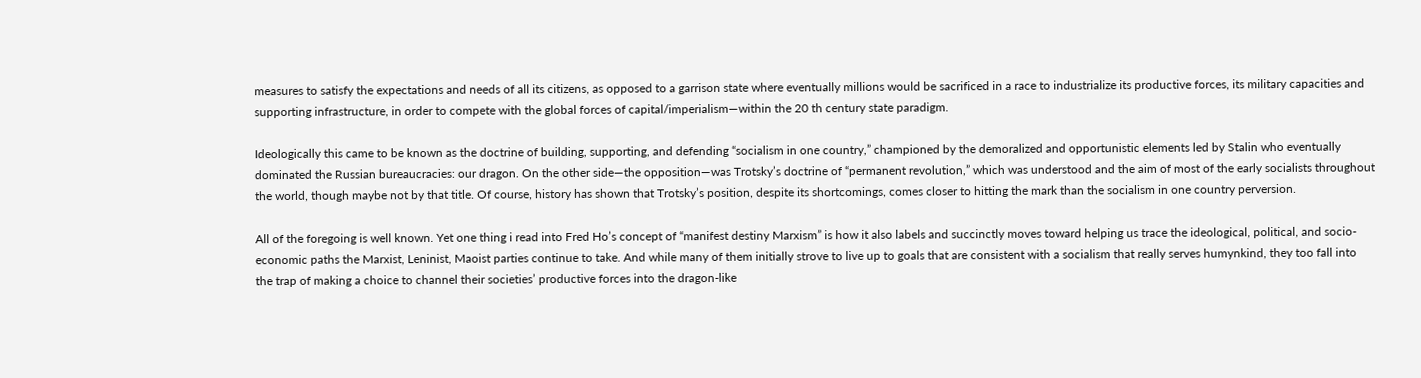measures to satisfy the expectations and needs of all its citizens, as opposed to a garrison state where eventually millions would be sacrificed in a race to industrialize its productive forces, its military capacities and supporting infrastructure, in order to compete with the global forces of capital/imperialism—within the 20 th century state paradigm.

Ideologically this came to be known as the doctrine of building, supporting, and defending “socialism in one country,” championed by the demoralized and opportunistic elements led by Stalin who eventually dominated the Russian bureaucracies: our dragon. On the other side—the opposition—was Trotsky’s doctrine of “permanent revolution,” which was understood and the aim of most of the early socialists throughout the world, though maybe not by that title. Of course, history has shown that Trotsky’s position, despite its shortcomings, comes closer to hitting the mark than the socialism in one country perversion.

All of the foregoing is well known. Yet one thing i read into Fred Ho’s concept of “manifest destiny Marxism” is how it also labels and succinctly moves toward helping us trace the ideological, political, and socio-economic paths the Marxist, Leninist, Maoist parties continue to take. And while many of them initially strove to live up to goals that are consistent with a socialism that really serves humynkind, they too fall into the trap of making a choice to channel their societies’ productive forces into the dragon-like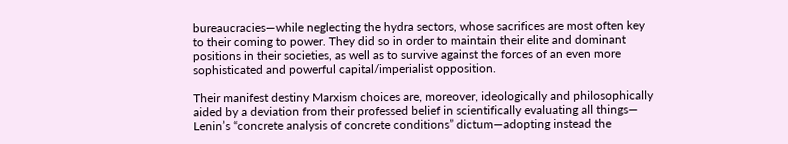bureaucracies—while neglecting the hydra sectors, whose sacrifices are most often key to their coming to power. They did so in order to maintain their elite and dominant positions in their societies, as well as to survive against the forces of an even more sophisticated and powerful capital/imperialist opposition.

Their manifest destiny Marxism choices are, moreover, ideologically and philosophically aided by a deviation from their professed belief in scientifically evaluating all things— Lenin’s “concrete analysis of concrete conditions” dictum—adopting instead the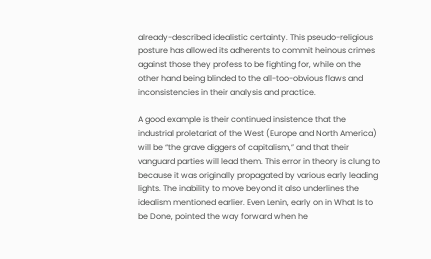already-described idealistic certainty. This pseudo-religious posture has allowed its adherents to commit heinous crimes against those they profess to be fighting for, while on the other hand being blinded to the all-too-obvious flaws and inconsistencies in their analysis and practice.

A good example is their continued insistence that the industrial proletariat of the West (Europe and North America) will be “the grave diggers of capitalism,” and that their vanguard parties will lead them. This error in theory is clung to because it was originally propagated by various early leading lights. The inability to move beyond it also underlines the idealism mentioned earlier. Even Lenin, early on in What Is to be Done, pointed the way forward when he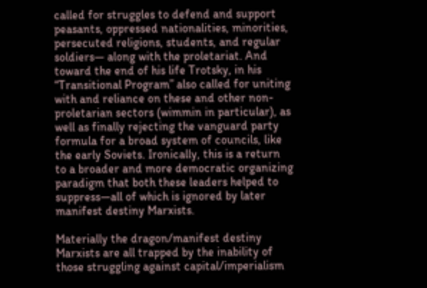called for struggles to defend and support peasants, oppressed nationalities, minorities, persecuted religions, students, and regular soldiers— along with the proletariat. And toward the end of his life Trotsky, in his “Transitional Program” also called for uniting with and reliance on these and other non-proletarian sectors (wimmin in particular), as well as finally rejecting the vanguard party formula for a broad system of councils, like the early Soviets. Ironically, this is a return to a broader and more democratic organizing paradigm that both these leaders helped to suppress—all of which is ignored by later manifest destiny Marxists.

Materially the dragon/manifest destiny Marxists are all trapped by the inability of those struggling against capital/imperialism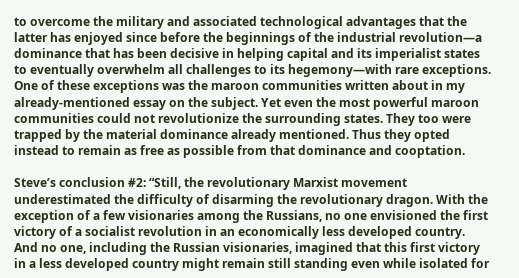to overcome the military and associated technological advantages that the latter has enjoyed since before the beginnings of the industrial revolution—a dominance that has been decisive in helping capital and its imperialist states to eventually overwhelm all challenges to its hegemony—with rare exceptions. One of these exceptions was the maroon communities written about in my already-mentioned essay on the subject. Yet even the most powerful maroon communities could not revolutionize the surrounding states. They too were trapped by the material dominance already mentioned. Thus they opted instead to remain as free as possible from that dominance and cooptation.

Steve’s conclusion #2: “Still, the revolutionary Marxist movement underestimated the difficulty of disarming the revolutionary dragon. With the exception of a few visionaries among the Russians, no one envisioned the first victory of a socialist revolution in an economically less developed country. And no one, including the Russian visionaries, imagined that this first victory in a less developed country might remain still standing even while isolated for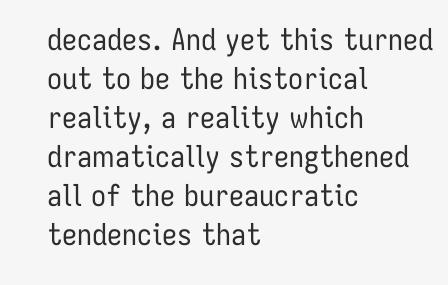decades. And yet this turned out to be the historical reality, a reality which dramatically strengthened all of the bureaucratic tendencies that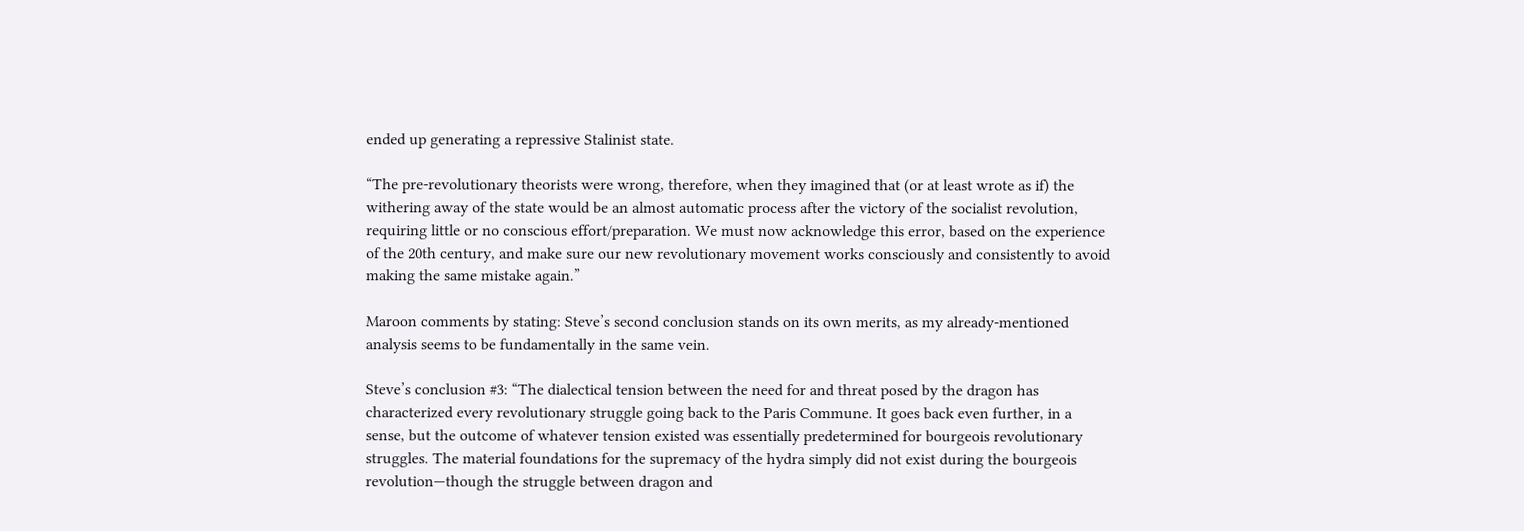ended up generating a repressive Stalinist state.

“The pre-revolutionary theorists were wrong, therefore, when they imagined that (or at least wrote as if) the withering away of the state would be an almost automatic process after the victory of the socialist revolution, requiring little or no conscious effort/preparation. We must now acknowledge this error, based on the experience of the 20th century, and make sure our new revolutionary movement works consciously and consistently to avoid making the same mistake again.”

Maroon comments by stating: Steve’s second conclusion stands on its own merits, as my already-mentioned analysis seems to be fundamentally in the same vein.

Steve’s conclusion #3: “The dialectical tension between the need for and threat posed by the dragon has characterized every revolutionary struggle going back to the Paris Commune. It goes back even further, in a sense, but the outcome of whatever tension existed was essentially predetermined for bourgeois revolutionary struggles. The material foundations for the supremacy of the hydra simply did not exist during the bourgeois revolution—though the struggle between dragon and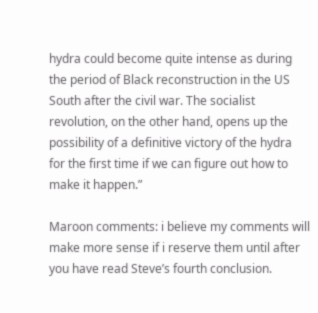hydra could become quite intense as during the period of Black reconstruction in the US South after the civil war. The socialist revolution, on the other hand, opens up the possibility of a definitive victory of the hydra for the first time if we can figure out how to make it happen.”

Maroon comments: i believe my comments will make more sense if i reserve them until after you have read Steve’s fourth conclusion.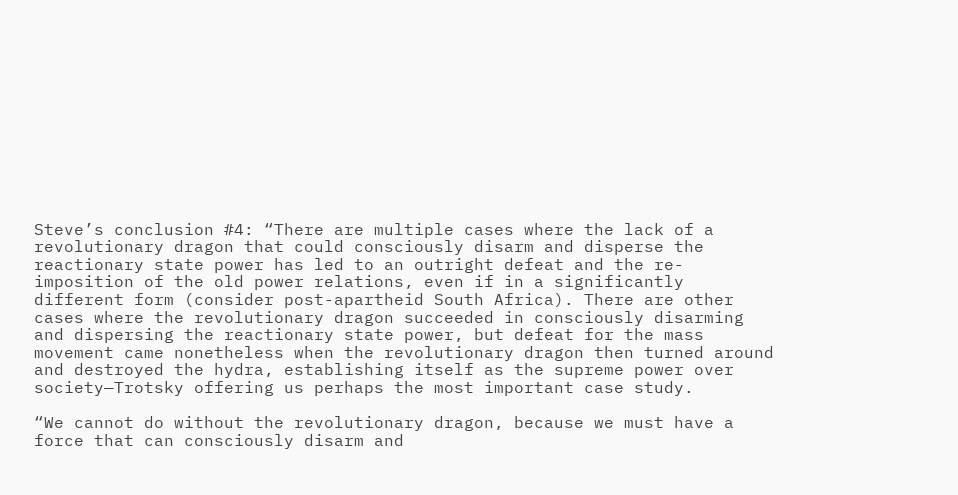Steve’s conclusion #4: “There are multiple cases where the lack of a revolutionary dragon that could consciously disarm and disperse the reactionary state power has led to an outright defeat and the re-imposition of the old power relations, even if in a significantly different form (consider post-apartheid South Africa). There are other cases where the revolutionary dragon succeeded in consciously disarming and dispersing the reactionary state power, but defeat for the mass movement came nonetheless when the revolutionary dragon then turned around and destroyed the hydra, establishing itself as the supreme power over society—Trotsky offering us perhaps the most important case study.

“We cannot do without the revolutionary dragon, because we must have a force that can consciously disarm and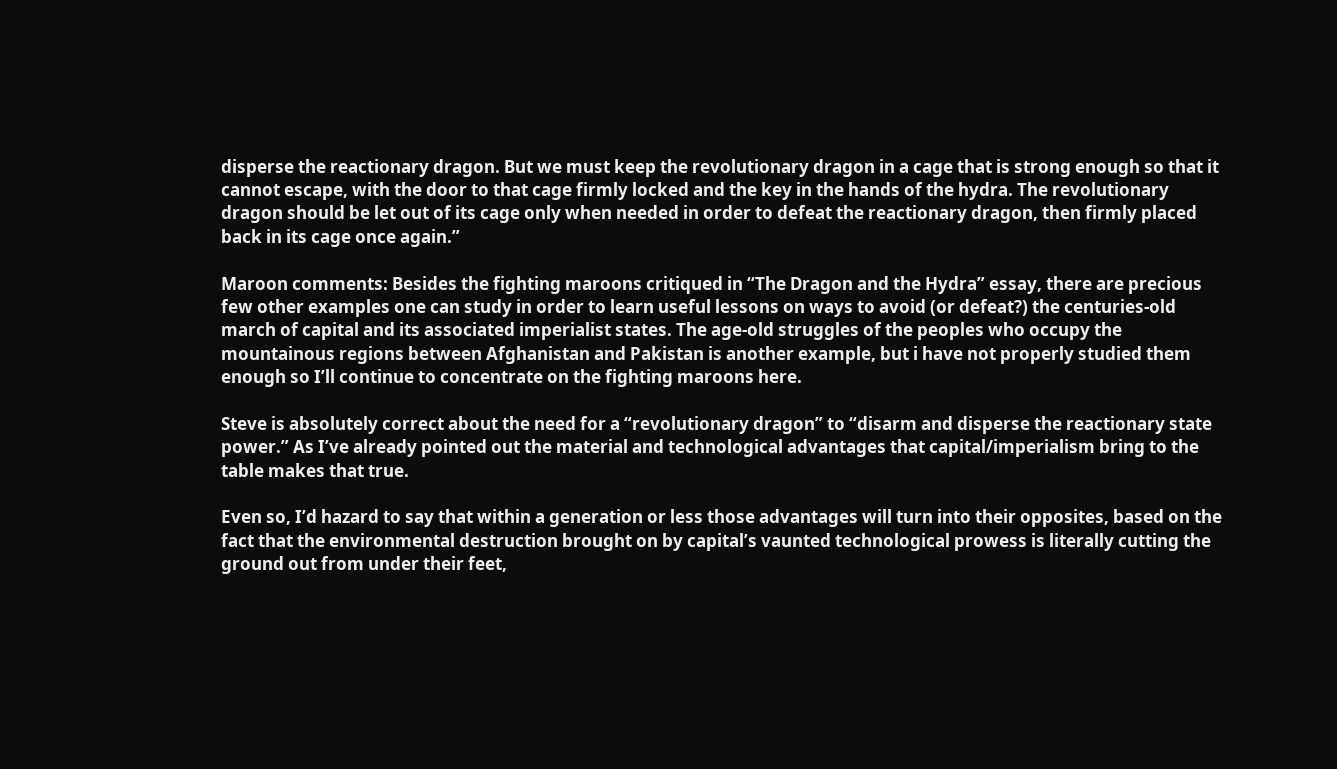disperse the reactionary dragon. But we must keep the revolutionary dragon in a cage that is strong enough so that it cannot escape, with the door to that cage firmly locked and the key in the hands of the hydra. The revolutionary dragon should be let out of its cage only when needed in order to defeat the reactionary dragon, then firmly placed back in its cage once again.”

Maroon comments: Besides the fighting maroons critiqued in “The Dragon and the Hydra” essay, there are precious few other examples one can study in order to learn useful lessons on ways to avoid (or defeat?) the centuries-old march of capital and its associated imperialist states. The age-old struggles of the peoples who occupy the mountainous regions between Afghanistan and Pakistan is another example, but i have not properly studied them enough so I’ll continue to concentrate on the fighting maroons here.

Steve is absolutely correct about the need for a “revolutionary dragon” to “disarm and disperse the reactionary state power.” As I’ve already pointed out the material and technological advantages that capital/imperialism bring to the table makes that true.

Even so, I’d hazard to say that within a generation or less those advantages will turn into their opposites, based on the fact that the environmental destruction brought on by capital’s vaunted technological prowess is literally cutting the ground out from under their feet,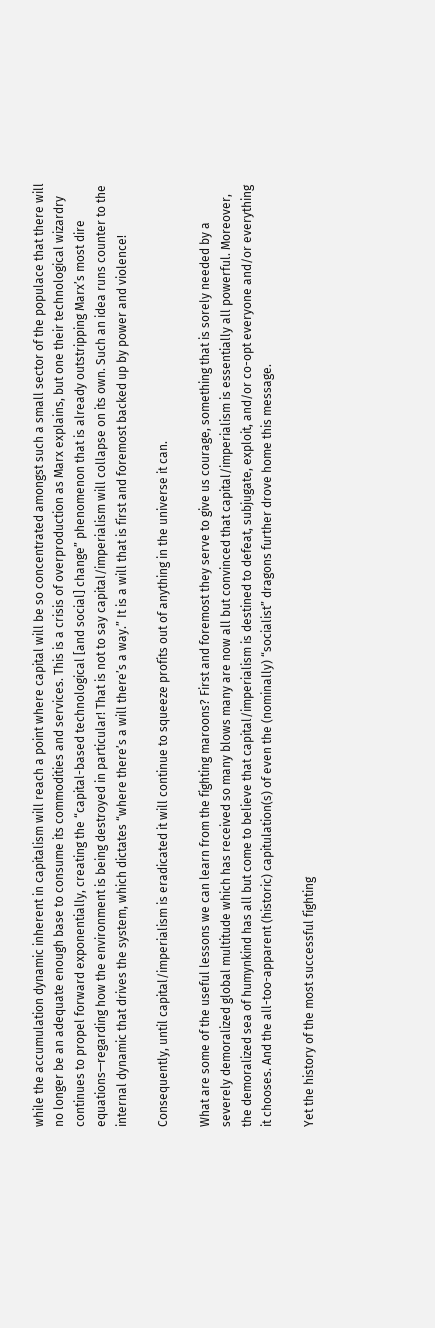while the accumulation dynamic inherent in capitalism will reach a point where capital will be so concentrated amongst such a small sector of the populace that there will no longer be an adequate enough base to consume its commodities and services. This is a crisis of overproduction as Marx explains, but one their technological wizardry continues to propel forward exponentially, creating the “capital-based technological [and social] change” phenomenon that is already outstripping Marx’s most dire equations—regarding how the environment is being destroyed in particular! That is not to say capital/imperialism will collapse on its own. Such an idea runs counter to the internal dynamic that drives the system, which dictates “where there’s a will there’s a way.” It is a will that is first and foremost backed up by power and violence!

Consequently, until capital/imperialism is eradicated it will continue to squeeze profits out of anything in the universe it can.

What are some of the useful lessons we can learn from the fighting maroons? First and foremost they serve to give us courage, something that is sorely needed by a severely demoralized global multitude which has received so many blows many are now all but convinced that capital/imperialism is essentially all powerful. Moreover, the demoralized sea of humynkind has all but come to believe that capital/imperialism is destined to defeat, subjugate, exploit, and/or co-opt everyone and/or everything it chooses. And the all-too-apparent (historic) capitulation(s) of even the (nominally) “socialist” dragons further drove home this message.

Yet the history of the most successful fighting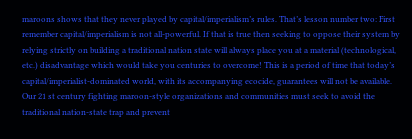maroons shows that they never played by capital/imperialism’s rules. That’s lesson number two: First remember capital/imperialism is not all-powerful. If that is true then seeking to oppose their system by relying strictly on building a traditional nation state will always place you at a material (technological, etc.) disadvantage which would take you centuries to overcome! This is a period of time that today’s capital/imperialist-dominated world, with its accompanying ecocide, guarantees will not be available. Our 21 st century fighting maroon-style organizations and communities must seek to avoid the traditional nation-state trap and prevent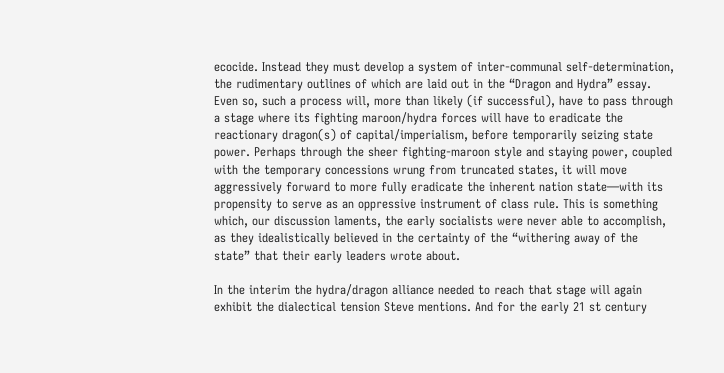ecocide. Instead they must develop a system of inter-communal self-determination, the rudimentary outlines of which are laid out in the “Dragon and Hydra” essay. Even so, such a process will, more than likely (if successful), have to pass through a stage where its fighting maroon/hydra forces will have to eradicate the reactionary dragon(s) of capital/imperialism, before temporarily seizing state power. Perhaps through the sheer fighting-maroon style and staying power, coupled with the temporary concessions wrung from truncated states, it will move aggressively forward to more fully eradicate the inherent nation state—with its propensity to serve as an oppressive instrument of class rule. This is something which, our discussion laments, the early socialists were never able to accomplish, as they idealistically believed in the certainty of the “withering away of the state” that their early leaders wrote about.

In the interim the hydra/dragon alliance needed to reach that stage will again exhibit the dialectical tension Steve mentions. And for the early 21 st century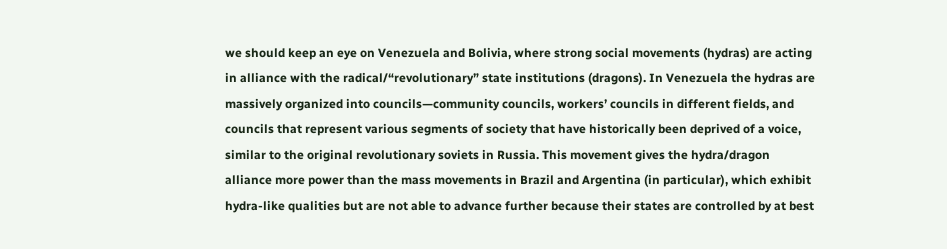we should keep an eye on Venezuela and Bolivia, where strong social movements (hydras) are acting in alliance with the radical/“revolutionary” state institutions (dragons). In Venezuela the hydras are massively organized into councils—community councils, workers’ councils in different fields, and councils that represent various segments of society that have historically been deprived of a voice, similar to the original revolutionary soviets in Russia. This movement gives the hydra/dragon alliance more power than the mass movements in Brazil and Argentina (in particular), which exhibit hydra-like qualities but are not able to advance further because their states are controlled by at best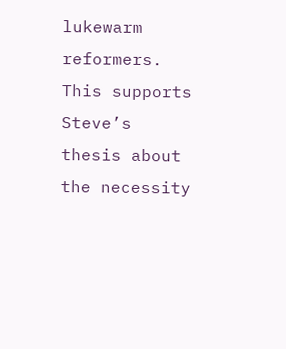lukewarm reformers. This supports Steve’s thesis about the necessity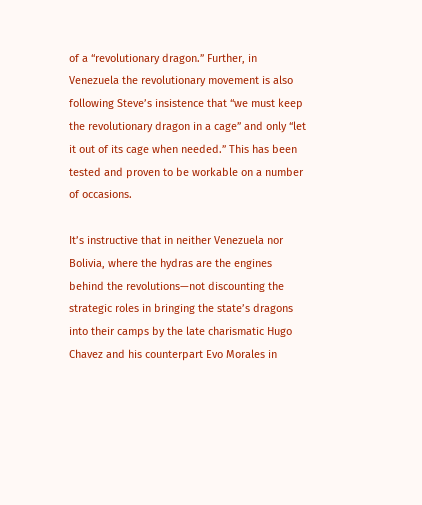of a “revolutionary dragon.” Further, in Venezuela the revolutionary movement is also following Steve’s insistence that “we must keep the revolutionary dragon in a cage” and only “let it out of its cage when needed.” This has been tested and proven to be workable on a number of occasions.

It’s instructive that in neither Venezuela nor Bolivia, where the hydras are the engines behind the revolutions—not discounting the strategic roles in bringing the state’s dragons into their camps by the late charismatic Hugo Chavez and his counterpart Evo Morales in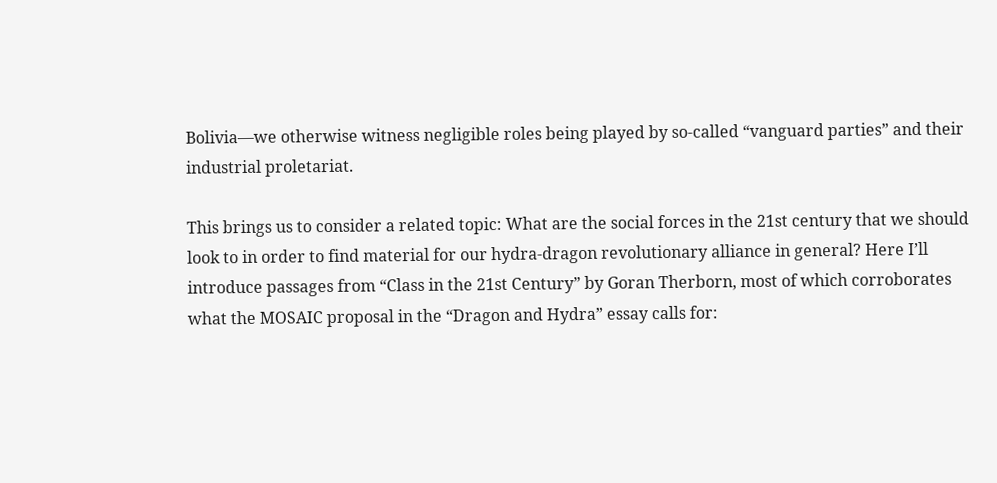Bolivia—we otherwise witness negligible roles being played by so-called “vanguard parties” and their industrial proletariat.

This brings us to consider a related topic: What are the social forces in the 21st century that we should look to in order to find material for our hydra-dragon revolutionary alliance in general? Here I’ll introduce passages from “Class in the 21st Century” by Goran Therborn, most of which corroborates what the MOSAIC proposal in the “Dragon and Hydra” essay calls for: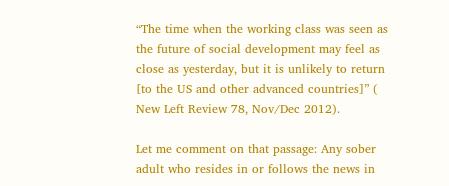“The time when the working class was seen as the future of social development may feel as close as yesterday, but it is unlikely to return [to the US and other advanced countries]” ( New Left Review 78, Nov/Dec 2012).

Let me comment on that passage: Any sober adult who resides in or follows the news in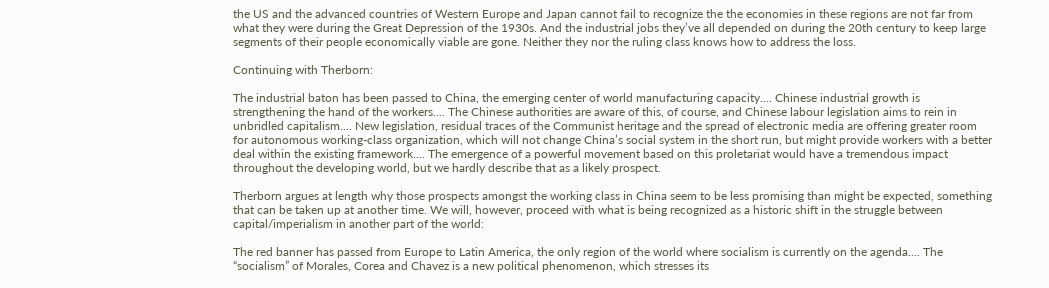the US and the advanced countries of Western Europe and Japan cannot fail to recognize the the economies in these regions are not far from what they were during the Great Depression of the 1930s. And the industrial jobs they’ve all depended on during the 20th century to keep large segments of their people economically viable are gone. Neither they nor the ruling class knows how to address the loss.

Continuing with Therborn:

The industrial baton has been passed to China, the emerging center of world manufacturing capacity.... Chinese industrial growth is strengthening the hand of the workers.... The Chinese authorities are aware of this, of course, and Chinese labour legislation aims to rein in unbridled capitalism.... New legislation, residual traces of the Communist heritage and the spread of electronic media are offering greater room for autonomous working-class organization, which will not change China’s social system in the short run, but might provide workers with a better deal within the existing framework.... The emergence of a powerful movement based on this proletariat would have a tremendous impact throughout the developing world, but we hardly describe that as a likely prospect.

Therborn argues at length why those prospects amongst the working class in China seem to be less promising than might be expected, something that can be taken up at another time. We will, however, proceed with what is being recognized as a historic shift in the struggle between capital/imperialism in another part of the world:

The red banner has passed from Europe to Latin America, the only region of the world where socialism is currently on the agenda.... The “socialism” of Morales, Corea and Chavez is a new political phenomenon, which stresses its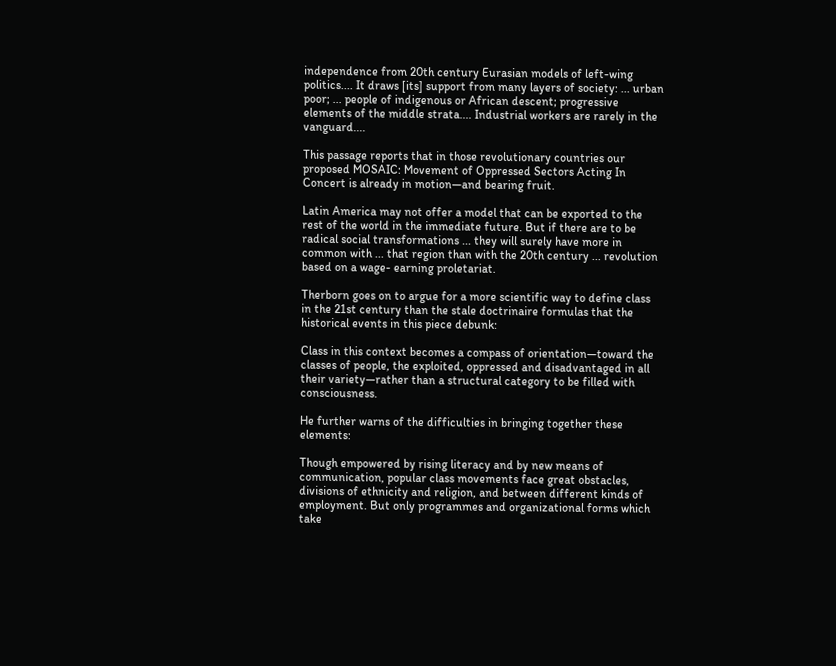independence from 20th century Eurasian models of left-wing politics.... It draws [its] support from many layers of society: ... urban poor; ... people of indigenous or African descent; progressive elements of the middle strata.... Industrial workers are rarely in the vanguard....

This passage reports that in those revolutionary countries our proposed MOSAIC: Movement of Oppressed Sectors Acting In Concert is already in motion—and bearing fruit.

Latin America may not offer a model that can be exported to the rest of the world in the immediate future. But if there are to be radical social transformations ... they will surely have more in common with ... that region than with the 20th century ... revolution based on a wage- earning proletariat.

Therborn goes on to argue for a more scientific way to define class in the 21st century than the stale doctrinaire formulas that the historical events in this piece debunk:

Class in this context becomes a compass of orientation—toward the classes of people, the exploited, oppressed and disadvantaged in all their variety—rather than a structural category to be filled with consciousness.

He further warns of the difficulties in bringing together these elements:

Though empowered by rising literacy and by new means of communication, popular class movements face great obstacles, divisions of ethnicity and religion, and between different kinds of employment. But only programmes and organizational forms which take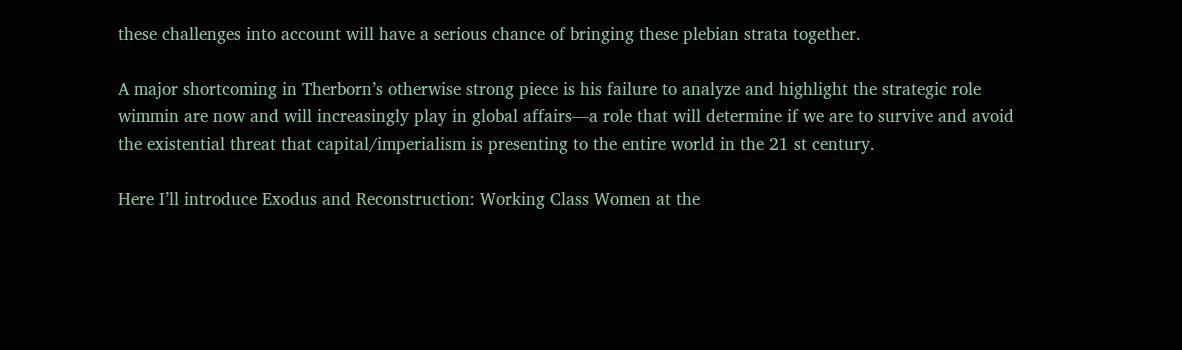these challenges into account will have a serious chance of bringing these plebian strata together.

A major shortcoming in Therborn’s otherwise strong piece is his failure to analyze and highlight the strategic role wimmin are now and will increasingly play in global affairs—a role that will determine if we are to survive and avoid the existential threat that capital/imperialism is presenting to the entire world in the 21 st century.

Here I’ll introduce Exodus and Reconstruction: Working Class Women at the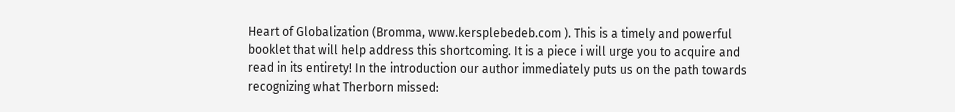Heart of Globalization (Bromma, www.kersplebedeb.com ). This is a timely and powerful booklet that will help address this shortcoming. It is a piece i will urge you to acquire and read in its entirety! In the introduction our author immediately puts us on the path towards recognizing what Therborn missed: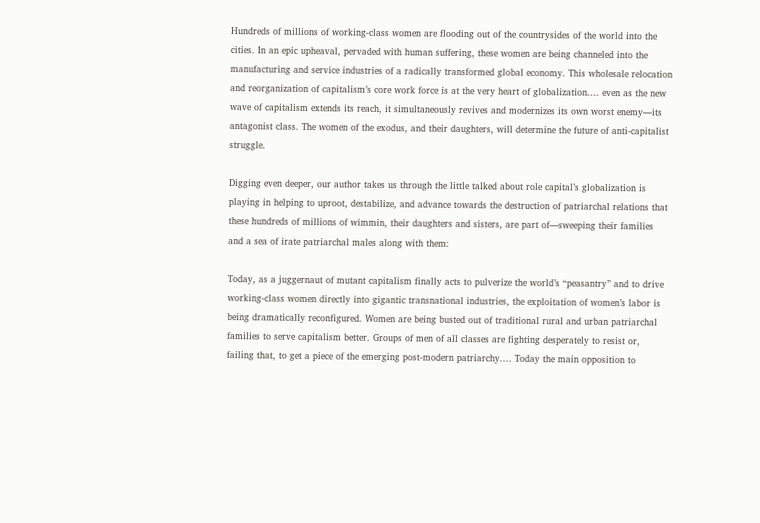Hundreds of millions of working-class women are flooding out of the countrysides of the world into the cities. In an epic upheaval, pervaded with human suffering, these women are being channeled into the manufacturing and service industries of a radically transformed global economy. This wholesale relocation and reorganization of capitalism’s core work force is at the very heart of globalization.... even as the new wave of capitalism extends its reach, it simultaneously revives and modernizes its own worst enemy—its antagonist class. The women of the exodus, and their daughters, will determine the future of anti-capitalist struggle.

Digging even deeper, our author takes us through the little talked about role capital’s globalization is playing in helping to uproot, destabilize, and advance towards the destruction of patriarchal relations that these hundreds of millions of wimmin, their daughters and sisters, are part of—sweeping their families and a sea of irate patriarchal males along with them:

Today, as a juggernaut of mutant capitalism finally acts to pulverize the world’s “peasantry” and to drive working-class women directly into gigantic transnational industries, the exploitation of women’s labor is being dramatically reconfigured. Women are being busted out of traditional rural and urban patriarchal families to serve capitalism better. Groups of men of all classes are fighting desperately to resist or, failing that, to get a piece of the emerging post-modern patriarchy.... Today the main opposition to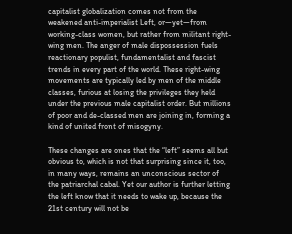capitalist globalization comes not from the weakened anti-imperialist Left, or—yet—from working-class women, but rather from militant right-wing men. The anger of male dispossession fuels reactionary populist, fundamentalist and fascist trends in every part of the world. These right-wing movements are typically led by men of the middle classes, furious at losing the privileges they held under the previous male capitalist order. But millions of poor and de-classed men are joining in, forming a kind of united front of misogyny.

These changes are ones that the “left” seems all but obvious to, which is not that surprising since it, too, in many ways, remains an unconscious sector of the patriarchal cabal. Yet our author is further letting the left know that it needs to wake up, because the 21st century will not be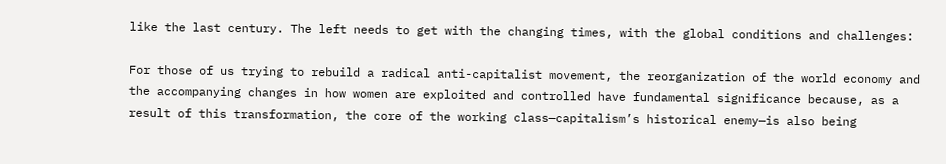like the last century. The left needs to get with the changing times, with the global conditions and challenges:

For those of us trying to rebuild a radical anti-capitalist movement, the reorganization of the world economy and the accompanying changes in how women are exploited and controlled have fundamental significance because, as a result of this transformation, the core of the working class—capitalism’s historical enemy—is also being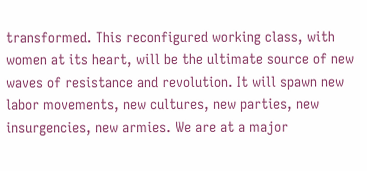transformed. This reconfigured working class, with women at its heart, will be the ultimate source of new waves of resistance and revolution. It will spawn new labor movements, new cultures, new parties, new insurgencies, new armies. We are at a major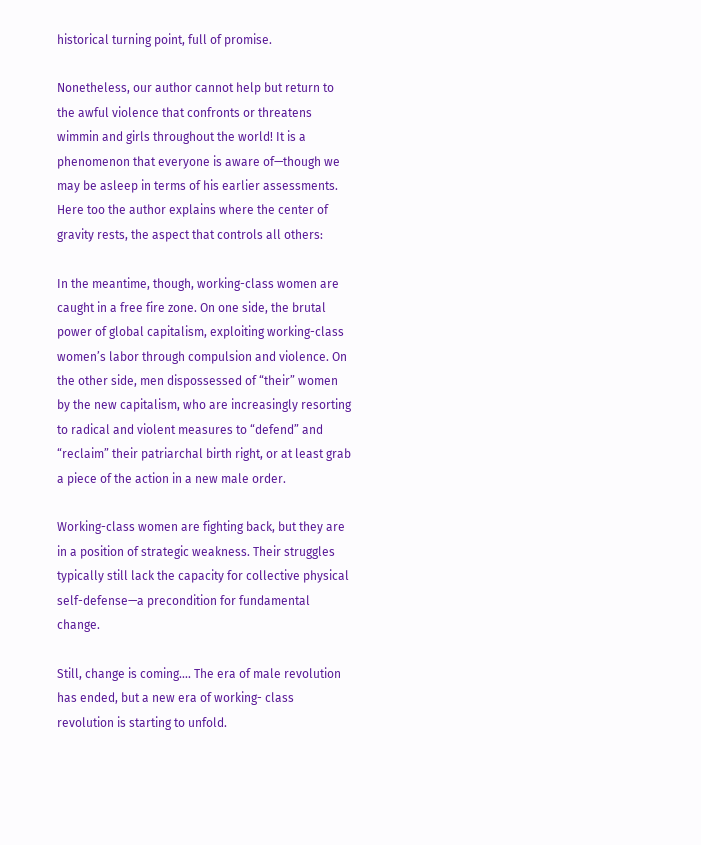historical turning point, full of promise.

Nonetheless, our author cannot help but return to the awful violence that confronts or threatens wimmin and girls throughout the world! It is a phenomenon that everyone is aware of—though we may be asleep in terms of his earlier assessments. Here too the author explains where the center of gravity rests, the aspect that controls all others:

In the meantime, though, working-class women are caught in a free fire zone. On one side, the brutal power of global capitalism, exploiting working-class women’s labor through compulsion and violence. On the other side, men dispossessed of “their” women by the new capitalism, who are increasingly resorting to radical and violent measures to “defend” and “reclaim” their patriarchal birth right, or at least grab a piece of the action in a new male order.

Working-class women are fighting back, but they are in a position of strategic weakness. Their struggles typically still lack the capacity for collective physical self-defense—a precondition for fundamental change.

Still, change is coming.... The era of male revolution has ended, but a new era of working- class revolution is starting to unfold.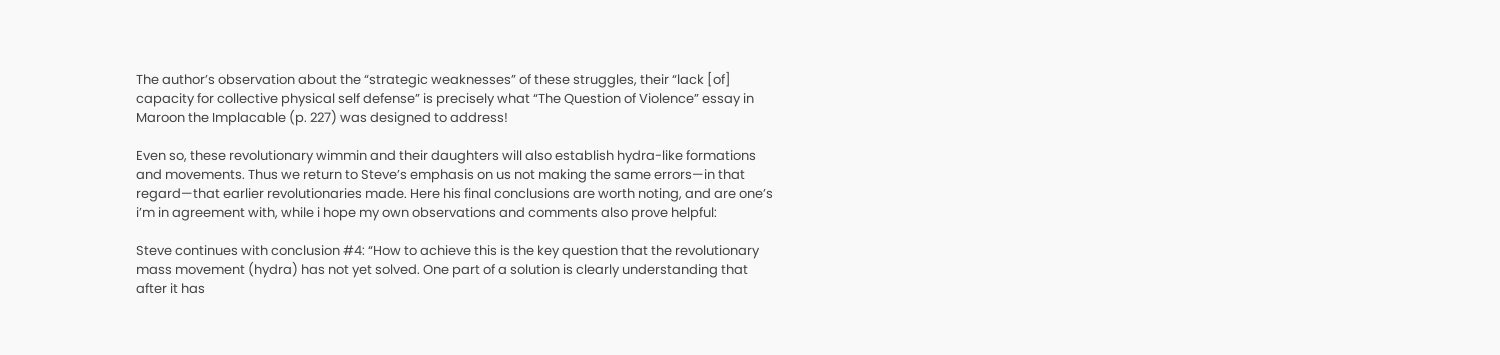The author’s observation about the “strategic weaknesses” of these struggles, their “lack [of] capacity for collective physical self defense” is precisely what “The Question of Violence” essay in Maroon the Implacable (p. 227) was designed to address!

Even so, these revolutionary wimmin and their daughters will also establish hydra-like formations and movements. Thus we return to Steve’s emphasis on us not making the same errors—in that regard—that earlier revolutionaries made. Here his final conclusions are worth noting, and are one’s i’m in agreement with, while i hope my own observations and comments also prove helpful:

Steve continues with conclusion #4: “How to achieve this is the key question that the revolutionary mass movement (hydra) has not yet solved. One part of a solution is clearly understanding that after it has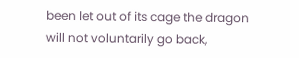been let out of its cage the dragon will not voluntarily go back,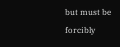but must be forcibly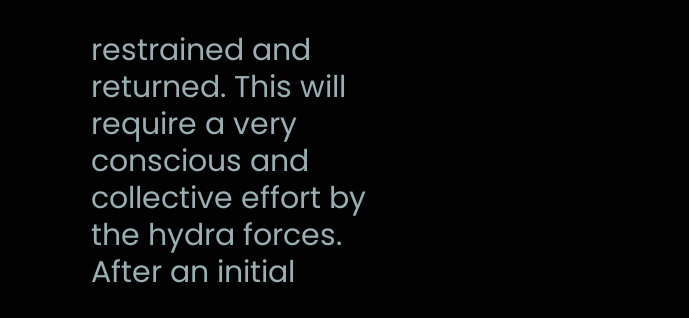restrained and returned. This will require a very conscious and collective effort by the hydra forces. After an initial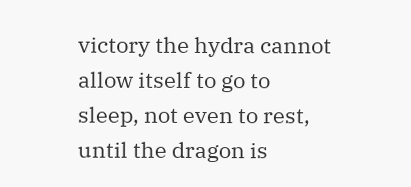victory the hydra cannot allow itself to go to sleep, not even to rest, until the dragon is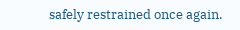safely restrained once again.